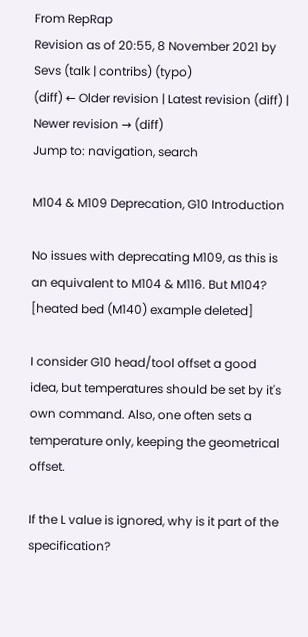From RepRap
Revision as of 20:55, 8 November 2021 by Sevs (talk | contribs) (typo)
(diff) ← Older revision | Latest revision (diff) | Newer revision → (diff)
Jump to: navigation, search

M104 & M109 Deprecation, G10 Introduction

No issues with deprecating M109, as this is an equivalent to M104 & M116. But M104? [heated bed (M140) example deleted]

I consider G10 head/tool offset a good idea, but temperatures should be set by it's own command. Also, one often sets a temperature only, keeping the geometrical offset.

If the L value is ignored, why is it part of the specification?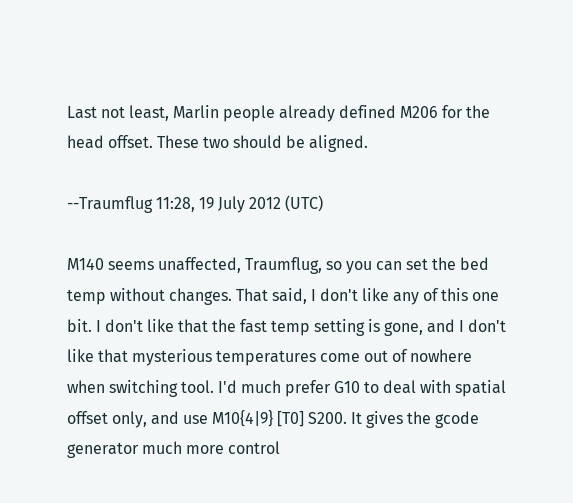Last not least, Marlin people already defined M206 for the head offset. These two should be aligned.

--Traumflug 11:28, 19 July 2012 (UTC)

M140 seems unaffected, Traumflug, so you can set the bed temp without changes. That said, I don't like any of this one bit. I don't like that the fast temp setting is gone, and I don't like that mysterious temperatures come out of nowhere when switching tool. I'd much prefer G10 to deal with spatial offset only, and use M10{4|9} [T0] S200. It gives the gcode generator much more control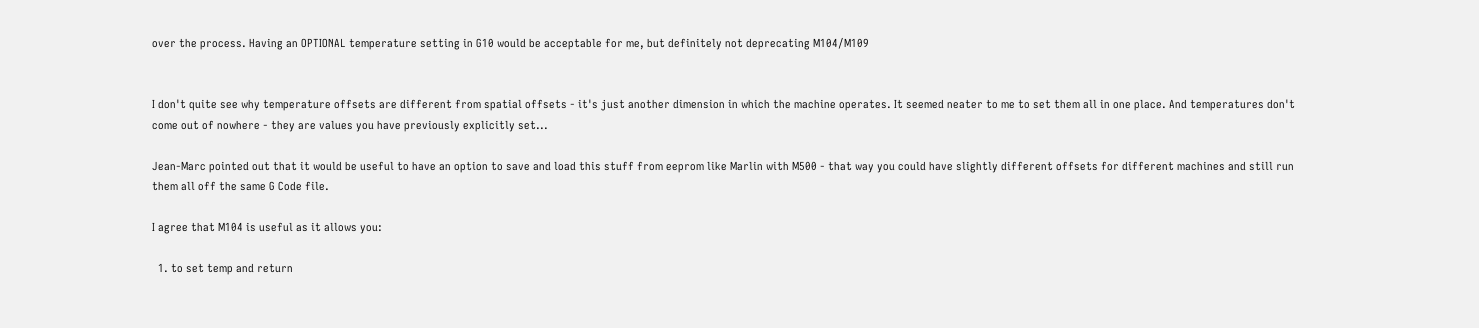over the process. Having an OPTIONAL temperature setting in G10 would be acceptable for me, but definitely not deprecating M104/M109


I don't quite see why temperature offsets are different from spatial offsets - it's just another dimension in which the machine operates. It seemed neater to me to set them all in one place. And temperatures don't come out of nowhere - they are values you have previously explicitly set...

Jean-Marc pointed out that it would be useful to have an option to save and load this stuff from eeprom like Marlin with M500 - that way you could have slightly different offsets for different machines and still run them all off the same G Code file.

I agree that M104 is useful as it allows you:

  1. to set temp and return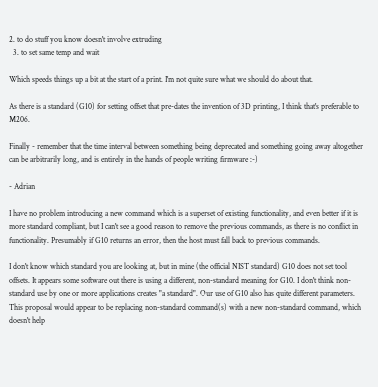2. to do stuff you know doesn't involve extruding
  3. to set same temp and wait

Which speeds things up a bit at the start of a print. I'm not quite sure what we should do about that.

As there is a standard (G10) for setting offset that pre-dates the invention of 3D printing, I think that's preferable to M206.

Finally - remember that the time interval between something being deprecated and something going away altogether can be arbitrarily long, and is entirely in the hands of people writing firmware :-)

- Adrian

I have no problem introducing a new command which is a superset of existing functionality, and even better if it is more standard compliant, but I can't see a good reason to remove the previous commands, as there is no conflict in functionality. Presumably if G10 returns an error, then the host must fall back to previous commands.

I don't know which standard you are looking at, but in mine (the official NIST standard) G10 does not set tool offsets. It appears some software out there is using a different, non-standard meaning for G10. I don't think non-standard use by one or more applications creates "a standard". Our use of G10 also has quite different parameters. This proposal would appear to be replacing non-standard command(s) with a new non-standard command, which doesn't help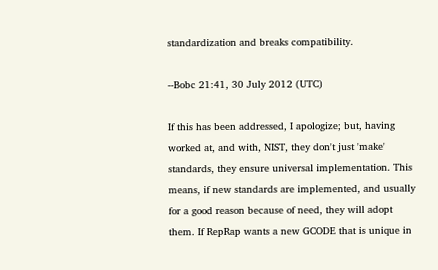standardization and breaks compatibility.

--Bobc 21:41, 30 July 2012 (UTC)

If this has been addressed, I apologize; but, having worked at, and with, NIST, they don't just 'make' standards, they ensure universal implementation. This means, if new standards are implemented, and usually for a good reason because of need, they will adopt them. If RepRap wants a new GCODE that is unique in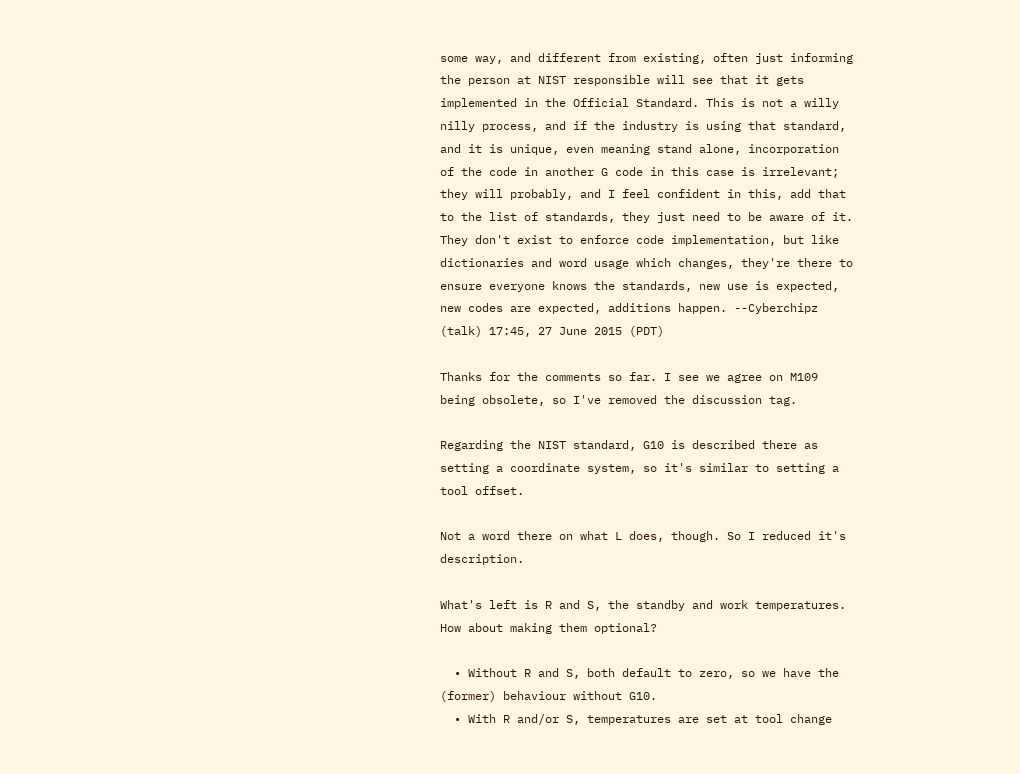some way, and different from existing, often just informing the person at NIST responsible will see that it gets implemented in the Official Standard. This is not a willy nilly process, and if the industry is using that standard, and it is unique, even meaning stand alone, incorporation of the code in another G code in this case is irrelevant; they will probably, and I feel confident in this, add that to the list of standards, they just need to be aware of it. They don't exist to enforce code implementation, but like dictionaries and word usage which changes, they're there to ensure everyone knows the standards, new use is expected, new codes are expected, additions happen. --Cyberchipz (talk) 17:45, 27 June 2015 (PDT)

Thanks for the comments so far. I see we agree on M109 being obsolete, so I've removed the discussion tag.

Regarding the NIST standard, G10 is described there as setting a coordinate system, so it's similar to setting a tool offset.

Not a word there on what L does, though. So I reduced it's description.

What's left is R and S, the standby and work temperatures. How about making them optional?

  • Without R and S, both default to zero, so we have the (former) behaviour without G10.
  • With R and/or S, temperatures are set at tool change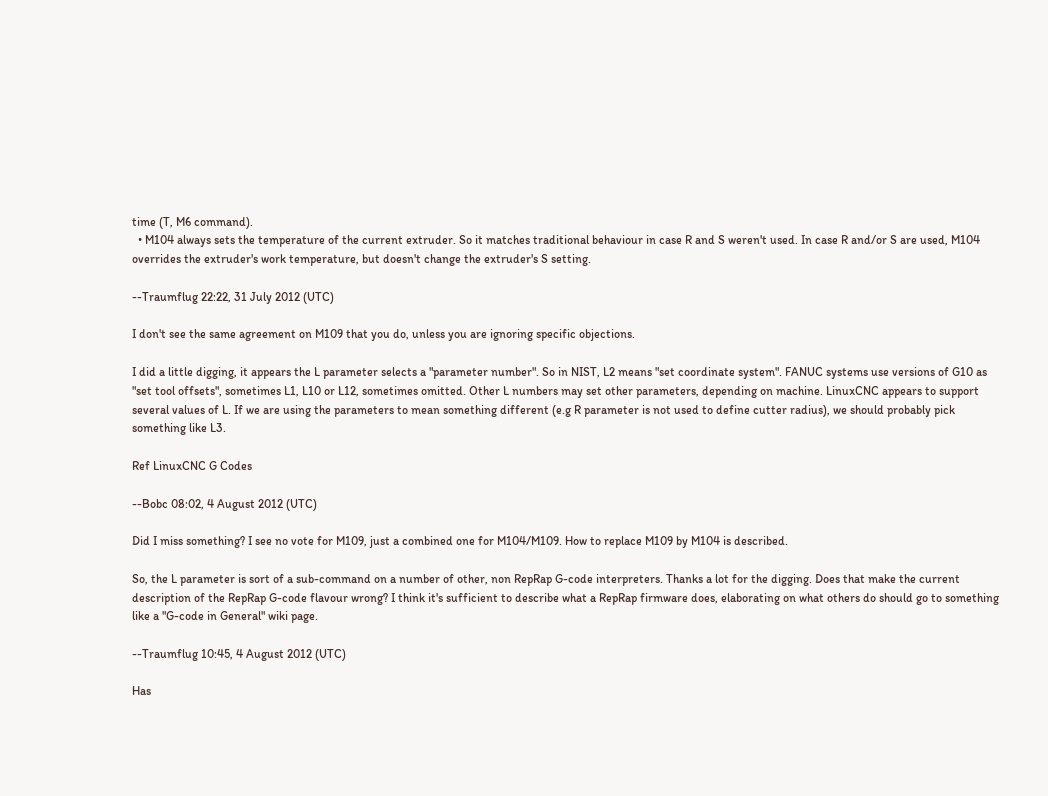time (T, M6 command).
  • M104 always sets the temperature of the current extruder. So it matches traditional behaviour in case R and S weren't used. In case R and/or S are used, M104 overrides the extruder's work temperature, but doesn't change the extruder's S setting.

--Traumflug 22:22, 31 July 2012 (UTC)

I don't see the same agreement on M109 that you do, unless you are ignoring specific objections.

I did a little digging, it appears the L parameter selects a "parameter number". So in NIST, L2 means "set coordinate system". FANUC systems use versions of G10 as "set tool offsets", sometimes L1, L10 or L12, sometimes omitted. Other L numbers may set other parameters, depending on machine. LinuxCNC appears to support several values of L. If we are using the parameters to mean something different (e.g R parameter is not used to define cutter radius), we should probably pick something like L3.

Ref LinuxCNC G Codes

--Bobc 08:02, 4 August 2012 (UTC)

Did I miss something? I see no vote for M109, just a combined one for M104/M109. How to replace M109 by M104 is described.

So, the L parameter is sort of a sub-command on a number of other, non RepRap G-code interpreters. Thanks a lot for the digging. Does that make the current description of the RepRap G-code flavour wrong? I think it's sufficient to describe what a RepRap firmware does, elaborating on what others do should go to something like a "G-code in General" wiki page.

--Traumflug 10:45, 4 August 2012 (UTC)

Has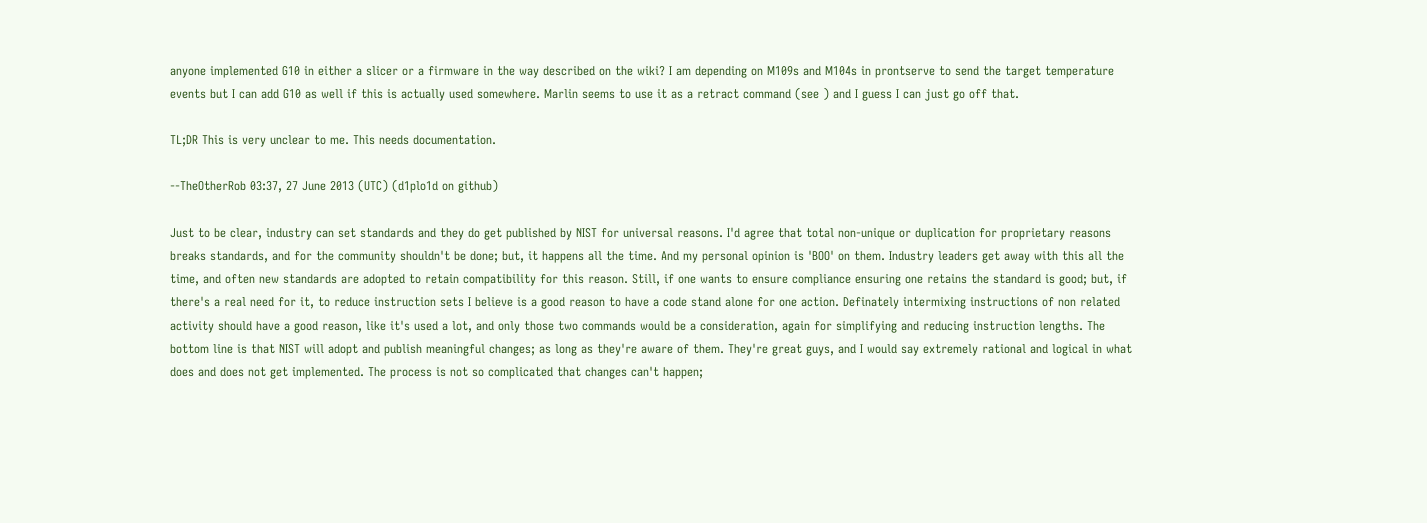anyone implemented G10 in either a slicer or a firmware in the way described on the wiki? I am depending on M109s and M104s in prontserve to send the target temperature events but I can add G10 as well if this is actually used somewhere. Marlin seems to use it as a retract command (see ) and I guess I can just go off that.

TL;DR This is very unclear to me. This needs documentation.

--TheOtherRob 03:37, 27 June 2013 (UTC) (d1plo1d on github)

Just to be clear, industry can set standards and they do get published by NIST for universal reasons. I'd agree that total non-unique or duplication for proprietary reasons breaks standards, and for the community shouldn't be done; but, it happens all the time. And my personal opinion is 'BOO' on them. Industry leaders get away with this all the time, and often new standards are adopted to retain compatibility for this reason. Still, if one wants to ensure compliance ensuring one retains the standard is good; but, if there's a real need for it, to reduce instruction sets I believe is a good reason to have a code stand alone for one action. Definately intermixing instructions of non related activity should have a good reason, like it's used a lot, and only those two commands would be a consideration, again for simplifying and reducing instruction lengths. The bottom line is that NIST will adopt and publish meaningful changes; as long as they're aware of them. They're great guys, and I would say extremely rational and logical in what does and does not get implemented. The process is not so complicated that changes can't happen;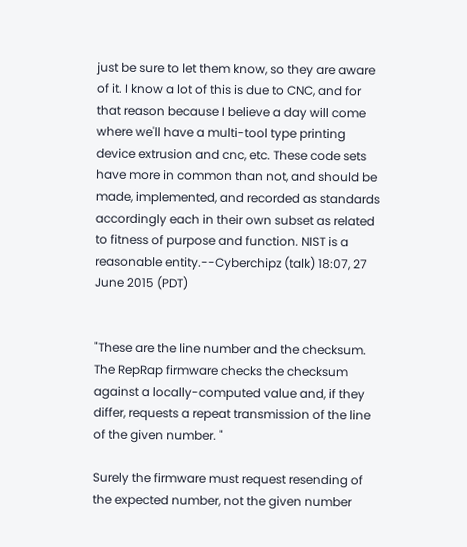just be sure to let them know, so they are aware of it. I know a lot of this is due to CNC, and for that reason because I believe a day will come where we'll have a multi-tool type printing device extrusion and cnc, etc. These code sets have more in common than not, and should be made, implemented, and recorded as standards accordingly each in their own subset as related to fitness of purpose and function. NIST is a reasonable entity.--Cyberchipz (talk) 18:07, 27 June 2015 (PDT)


"These are the line number and the checksum. The RepRap firmware checks the checksum against a locally-computed value and, if they differ, requests a repeat transmission of the line of the given number. "

Surely the firmware must request resending of the expected number, not the given number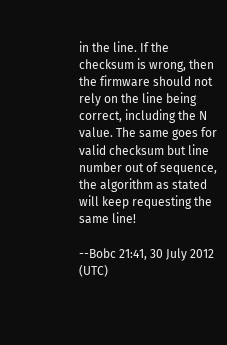in the line. If the checksum is wrong, then the firmware should not rely on the line being correct, including the N value. The same goes for valid checksum but line number out of sequence, the algorithm as stated will keep requesting the same line!

--Bobc 21:41, 30 July 2012 (UTC)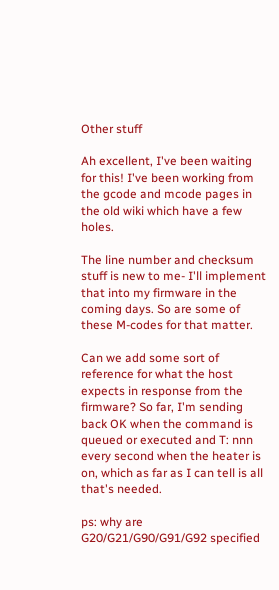Other stuff

Ah excellent, I've been waiting for this! I've been working from the gcode and mcode pages in the old wiki which have a few holes.

The line number and checksum stuff is new to me- I'll implement that into my firmware in the coming days. So are some of these M-codes for that matter.

Can we add some sort of reference for what the host expects in response from the firmware? So far, I'm sending back OK when the command is queued or executed and T: nnn every second when the heater is on, which as far as I can tell is all that's needed.

ps: why are G20/G21/G90/G91/G92 specified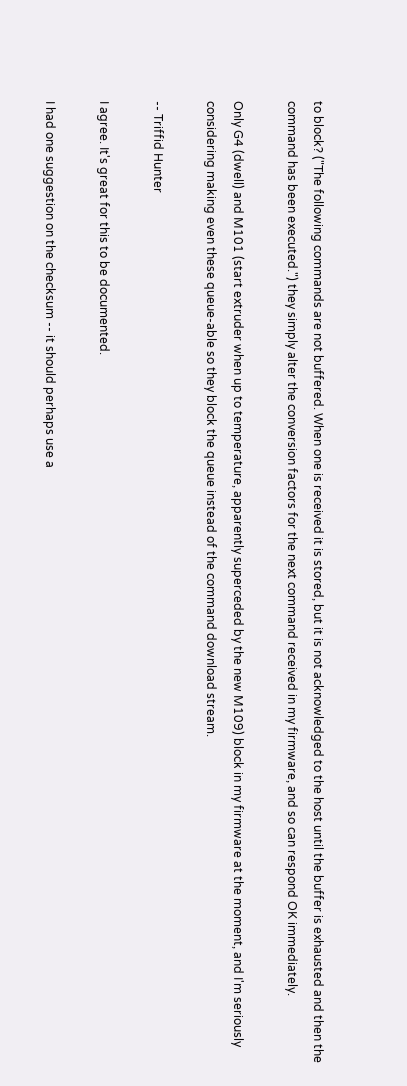to block? ("The following commands are not buffered. When one is received it is stored, but it is not acknowledged to the host until the buffer is exhausted and then the command has been executed.") they simply alter the conversion factors for the next command received in my firmware, and so can respond OK immediately.

Only G4 (dwell) and M101 (start extruder when up to temperature, apparently superceded by the new M109) block in my firmware at the moment, and I'm seriously considering making even these queue-able so they block the queue instead of the command download stream.

-- Triffid Hunter

I agree. It's great for this to be documented.

I had one suggestion on the checksum -- it should perhaps use a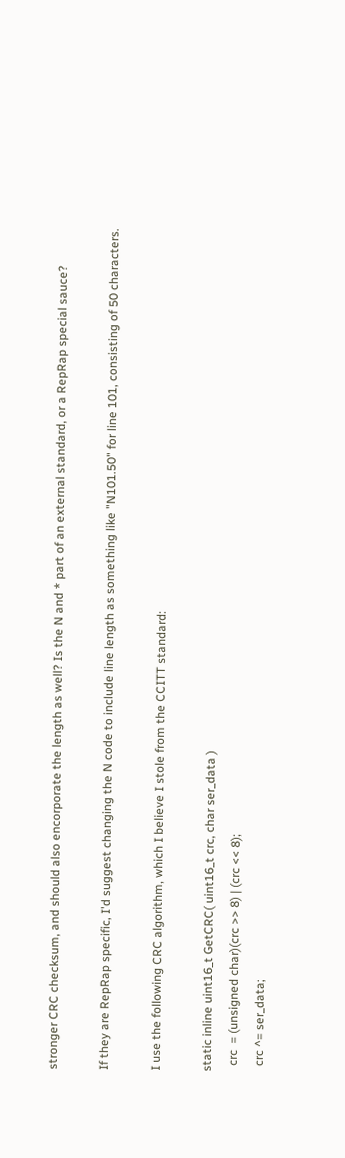stronger CRC checksum, and should also encorporate the length as well? Is the N and * part of an external standard, or a RepRap special sauce?

If they are RepRap specific, I'd suggest changing the N code to include line length as something like "N101.50" for line 101, consisting of 50 characters.

I use the following CRC algorithm, which I believe I stole from the CCITT standard:

static inline uint16_t GetCRC( uint16_t crc, char ser_data )
  crc  = (unsigned char)(crc >> 8) | (crc << 8);
  crc ^= ser_data;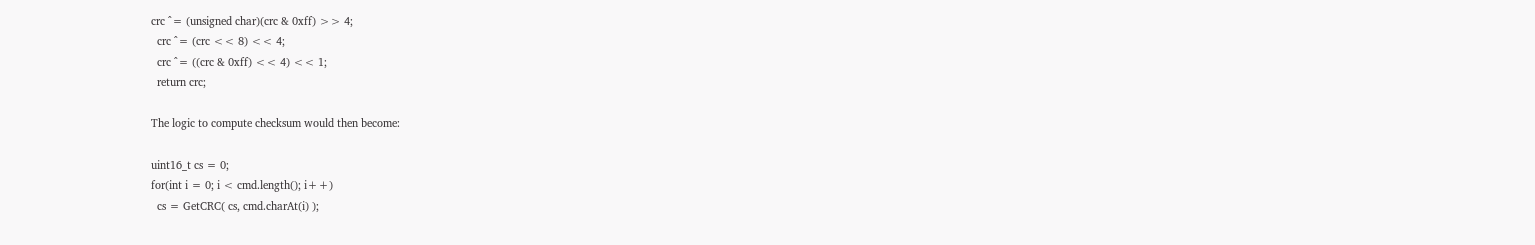crc ^= (unsigned char)(crc & 0xff) >> 4;
  crc ^= (crc << 8) << 4;
  crc ^= ((crc & 0xff) << 4) << 1;
  return crc;

The logic to compute checksum would then become:

uint16_t cs = 0;
for(int i = 0; i < cmd.length(); i++)
  cs = GetCRC( cs, cmd.charAt(i) );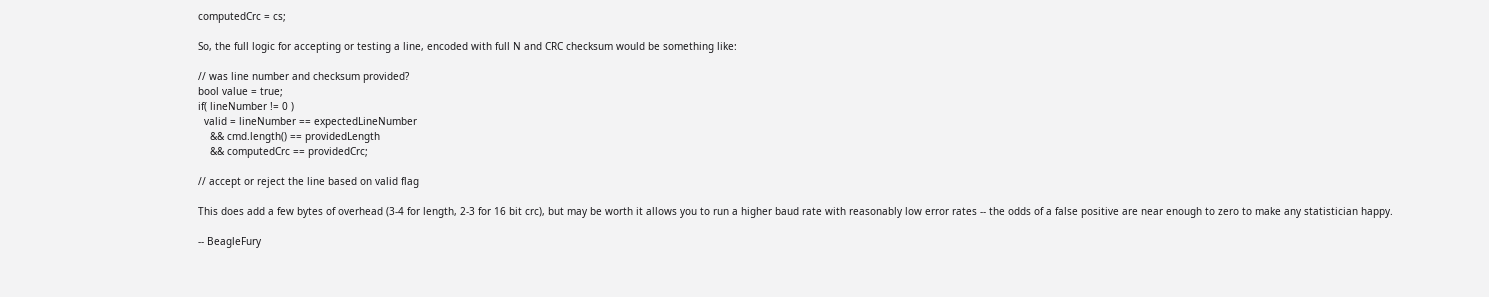computedCrc = cs;

So, the full logic for accepting or testing a line, encoded with full N and CRC checksum would be something like:

// was line number and checksum provided?
bool value = true;
if( lineNumber != 0 )
  valid = lineNumber == expectedLineNumber
    && cmd.length() == providedLength
    && computedCrc == providedCrc;

// accept or reject the line based on valid flag

This does add a few bytes of overhead (3-4 for length, 2-3 for 16 bit crc), but may be worth it allows you to run a higher baud rate with reasonably low error rates -- the odds of a false positive are near enough to zero to make any statistician happy.

-- BeagleFury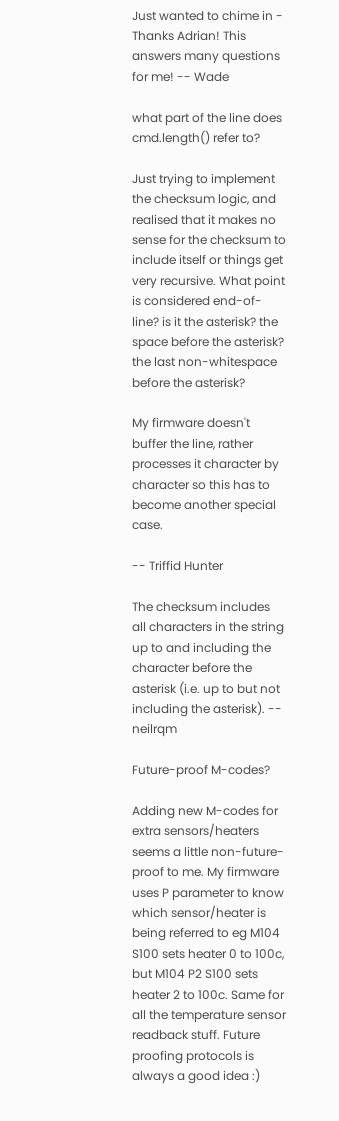Just wanted to chime in - Thanks Adrian! This answers many questions for me! -- Wade

what part of the line does cmd.length() refer to?

Just trying to implement the checksum logic, and realised that it makes no sense for the checksum to include itself or things get very recursive. What point is considered end-of-line? is it the asterisk? the space before the asterisk? the last non-whitespace before the asterisk?

My firmware doesn't buffer the line, rather processes it character by character so this has to become another special case.

-- Triffid Hunter

The checksum includes all characters in the string up to and including the character before the asterisk (i.e. up to but not including the asterisk). -- neilrqm

Future-proof M-codes?

Adding new M-codes for extra sensors/heaters seems a little non-future-proof to me. My firmware uses P parameter to know which sensor/heater is being referred to eg M104 S100 sets heater 0 to 100c, but M104 P2 S100 sets heater 2 to 100c. Same for all the temperature sensor readback stuff. Future proofing protocols is always a good idea :)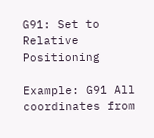G91: Set to Relative Positioning

Example: G91 All coordinates from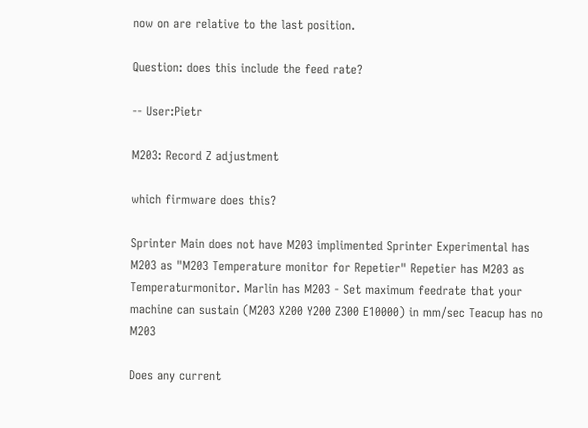now on are relative to the last position.

Question: does this include the feed rate?

-- User:Pietr

M203: Record Z adjustment

which firmware does this?

Sprinter Main does not have M203 implimented Sprinter Experimental has M203 as "M203 Temperature monitor for Repetier" Repetier has M203 as Temperaturmonitor. Marlin has M203 - Set maximum feedrate that your machine can sustain (M203 X200 Y200 Z300 E10000) in mm/sec Teacup has no M203

Does any current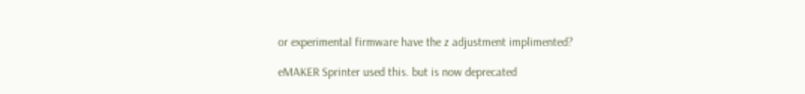or experimental firmware have the z adjustment implimented?

eMAKER Sprinter used this. but is now deprecated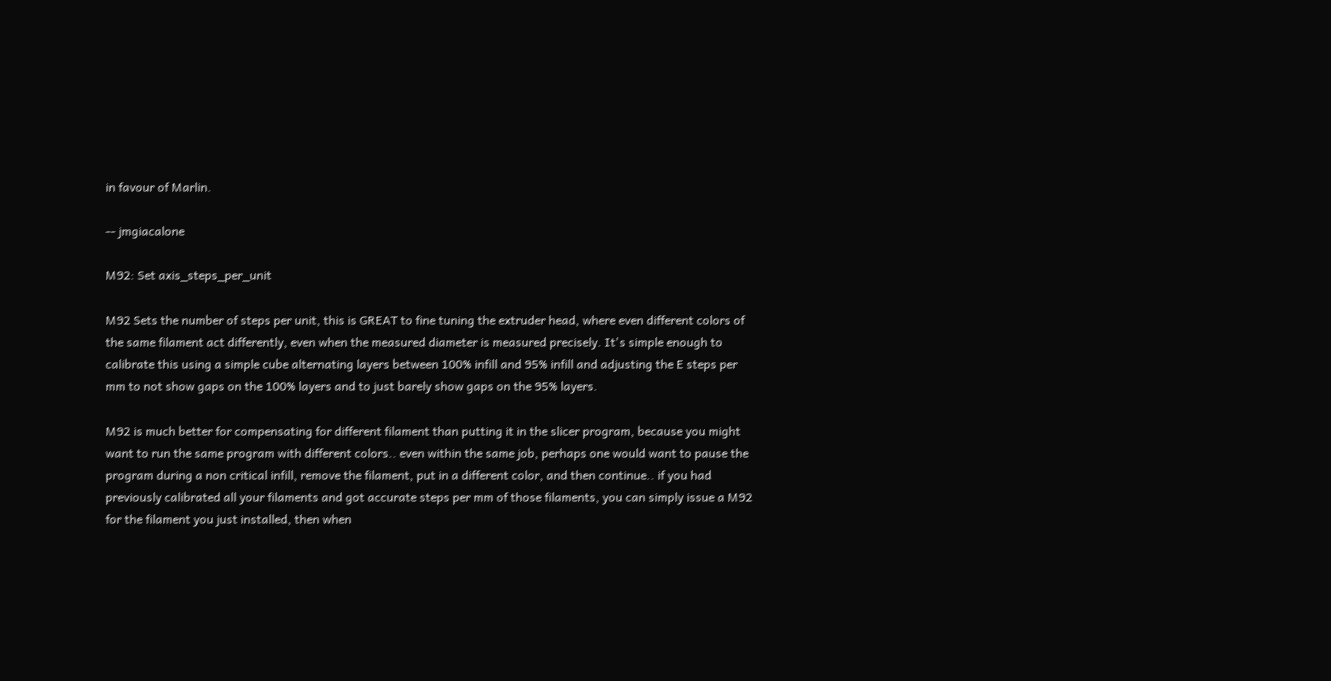in favour of Marlin.

-- jmgiacalone

M92: Set axis_steps_per_unit

M92 Sets the number of steps per unit, this is GREAT to fine tuning the extruder head, where even different colors of the same filament act differently, even when the measured diameter is measured precisely. It's simple enough to calibrate this using a simple cube alternating layers between 100% infill and 95% infill and adjusting the E steps per mm to not show gaps on the 100% layers and to just barely show gaps on the 95% layers.

M92 is much better for compensating for different filament than putting it in the slicer program, because you might want to run the same program with different colors.. even within the same job, perhaps one would want to pause the program during a non critical infill, remove the filament, put in a different color, and then continue.. if you had previously calibrated all your filaments and got accurate steps per mm of those filaments, you can simply issue a M92 for the filament you just installed, then when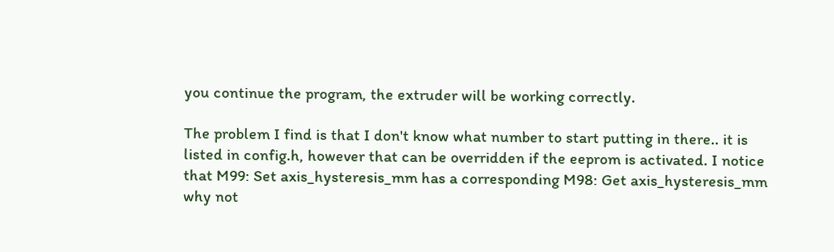you continue the program, the extruder will be working correctly.

The problem I find is that I don't know what number to start putting in there.. it is listed in config.h, however that can be overridden if the eeprom is activated. I notice that M99: Set axis_hysteresis_mm has a corresponding M98: Get axis_hysteresis_mm why not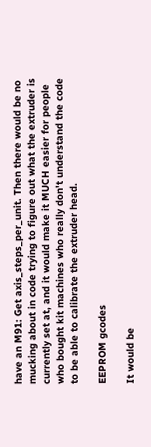have an M91: Get axis_steps_per_unit. Then there would be no mucking about in code trying to figure out what the extruder is currently set at, and it would make it MUCH easier for people who bought kit machines who really don't understand the code to be able to calibrate the extruder head.

EEPROM gcodes

It would be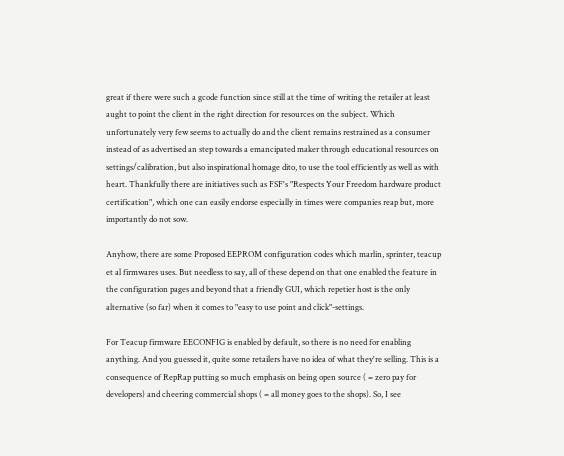great if there were such a gcode function since still at the time of writing the retailer at least aught to point the client in the right direction for resources on the subject. Which unfortunately very few seems to actually do and the client remains restrained as a consumer instead of as advertised an step towards a emancipated maker through educational resources on settings/calibration, but also inspirational homage dito, to use the tool efficiently as well as with heart. Thankfully there are initiatives such as FSF's "Respects Your Freedom hardware product certification", which one can easily endorse especially in times were companies reap but, more importantly do not sow.

Anyhow, there are some Proposed EEPROM configuration codes which marlin, sprinter, teacup et al firmwares uses. But needless to say, all of these depend on that one enabled the feature in the configuration pages and beyond that a friendly GUI, which repetier host is the only alternative (so far) when it comes to "easy to use point and click"-settings.

For Teacup firmware EECONFIG is enabled by default, so there is no need for enabling anything. And you guessed it, quite some retailers have no idea of what they're selling. This is a consequence of RepRap putting so much emphasis on being open source ( = zero pay for developers) and cheering commercial shops ( = all money goes to the shops). So, I see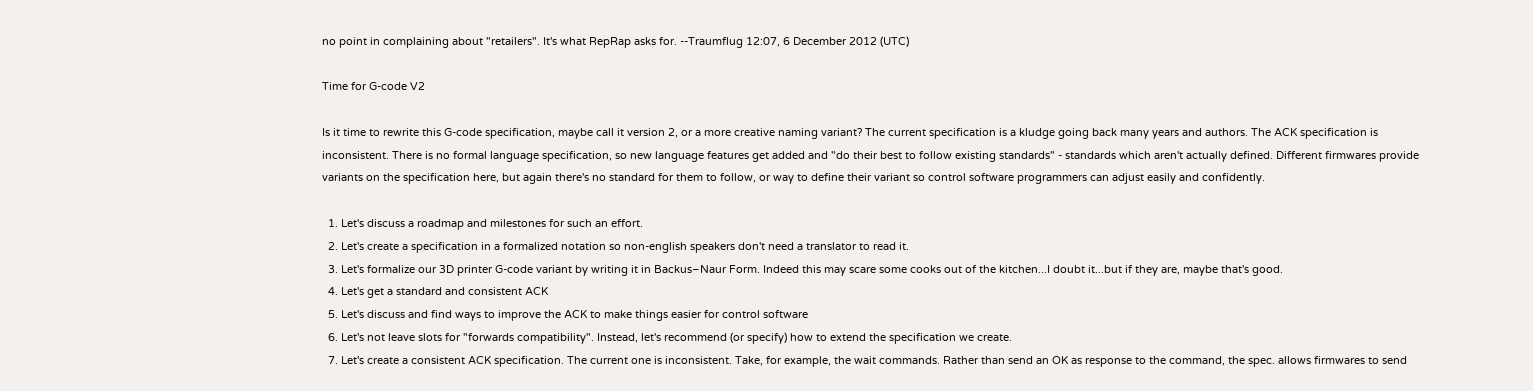no point in complaining about "retailers". It's what RepRap asks for. --Traumflug 12:07, 6 December 2012 (UTC)

Time for G-code V2

Is it time to rewrite this G-code specification, maybe call it version 2, or a more creative naming variant? The current specification is a kludge going back many years and authors. The ACK specification is inconsistent. There is no formal language specification, so new language features get added and "do their best to follow existing standards" - standards which aren't actually defined. Different firmwares provide variants on the specification here, but again there's no standard for them to follow, or way to define their variant so control software programmers can adjust easily and confidently.

  1. Let's discuss a roadmap and milestones for such an effort.
  2. Let's create a specification in a formalized notation so non-english speakers don't need a translator to read it.
  3. Let's formalize our 3D printer G-code variant by writing it in Backus–Naur Form. Indeed this may scare some cooks out of the kitchen...I doubt it...but if they are, maybe that's good.
  4. Let's get a standard and consistent ACK
  5. Let's discuss and find ways to improve the ACK to make things easier for control software
  6. Let's not leave slots for "forwards compatibility". Instead, let's recommend (or specify) how to extend the specification we create.
  7. Let's create a consistent ACK specification. The current one is inconsistent. Take, for example, the wait commands. Rather than send an OK as response to the command, the spec. allows firmwares to send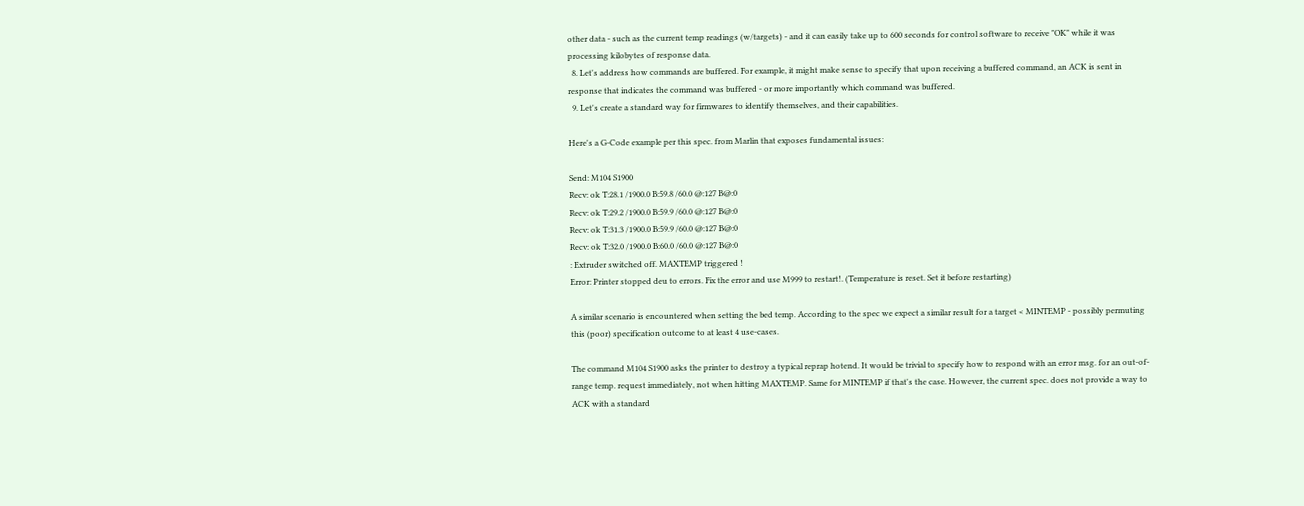other data - such as the current temp readings (w/targets) - and it can easily take up to 600 seconds for control software to receive "OK" while it was processing kilobytes of response data.
  8. Let's address how commands are buffered. For example, it might make sense to specify that upon receiving a buffered command, an ACK is sent in response that indicates the command was buffered - or more importantly which command was buffered.
  9. Let's create a standard way for firmwares to identify themselves, and their capabilities.

Here's a G-Code example per this spec. from Marlin that exposes fundamental issues:

Send: M104 S1900
Recv: ok T:28.1 /1900.0 B:59.8 /60.0 @:127 B@:0
Recv: ok T:29.2 /1900.0 B:59.9 /60.0 @:127 B@:0
Recv: ok T:31.3 /1900.0 B:59.9 /60.0 @:127 B@:0
Recv: ok T:32.0 /1900.0 B:60.0 /60.0 @:127 B@:0
: Extruder switched off. MAXTEMP triggered !
Error: Printer stopped deu to errors. Fix the error and use M999 to restart!. (Temperature is reset. Set it before restarting)

A similar scenario is encountered when setting the bed temp. According to the spec we expect a similar result for a target < MINTEMP - possibly permuting this (poor) specification outcome to at least 4 use-cases.

The command M104 S1900 asks the printer to destroy a typical reprap hotend. It would be trivial to specify how to respond with an error msg. for an out-of-range temp. request immediately, not when hitting MAXTEMP. Same for MINTEMP if that's the case. However, the current spec. does not provide a way to ACK with a standard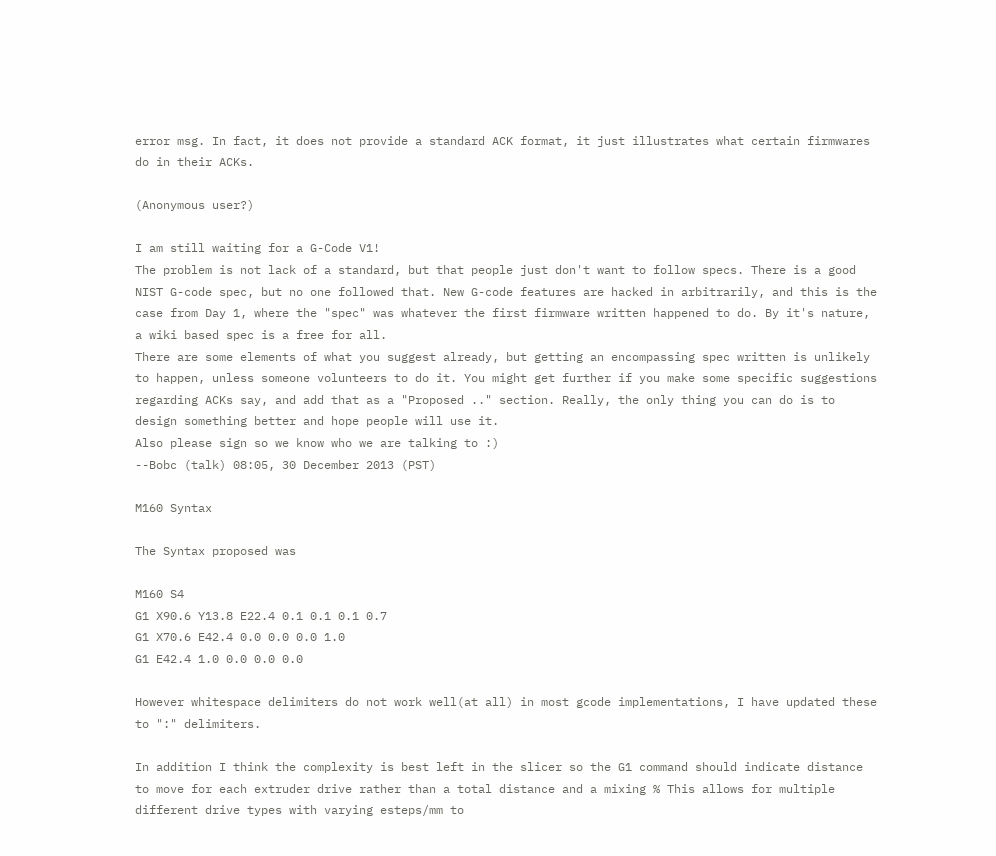error msg. In fact, it does not provide a standard ACK format, it just illustrates what certain firmwares do in their ACKs.

(Anonymous user?)

I am still waiting for a G-Code V1!
The problem is not lack of a standard, but that people just don't want to follow specs. There is a good NIST G-code spec, but no one followed that. New G-code features are hacked in arbitrarily, and this is the case from Day 1, where the "spec" was whatever the first firmware written happened to do. By it's nature, a wiki based spec is a free for all.
There are some elements of what you suggest already, but getting an encompassing spec written is unlikely to happen, unless someone volunteers to do it. You might get further if you make some specific suggestions regarding ACKs say, and add that as a "Proposed .." section. Really, the only thing you can do is to design something better and hope people will use it.
Also please sign so we know who we are talking to :)
--Bobc (talk) 08:05, 30 December 2013 (PST)

M160 Syntax

The Syntax proposed was

M160 S4
G1 X90.6 Y13.8 E22.4 0.1 0.1 0.1 0.7
G1 X70.6 E42.4 0.0 0.0 0.0 1.0
G1 E42.4 1.0 0.0 0.0 0.0

However whitespace delimiters do not work well(at all) in most gcode implementations, I have updated these to ":" delimiters.

In addition I think the complexity is best left in the slicer so the G1 command should indicate distance to move for each extruder drive rather than a total distance and a mixing % This allows for multiple different drive types with varying esteps/mm to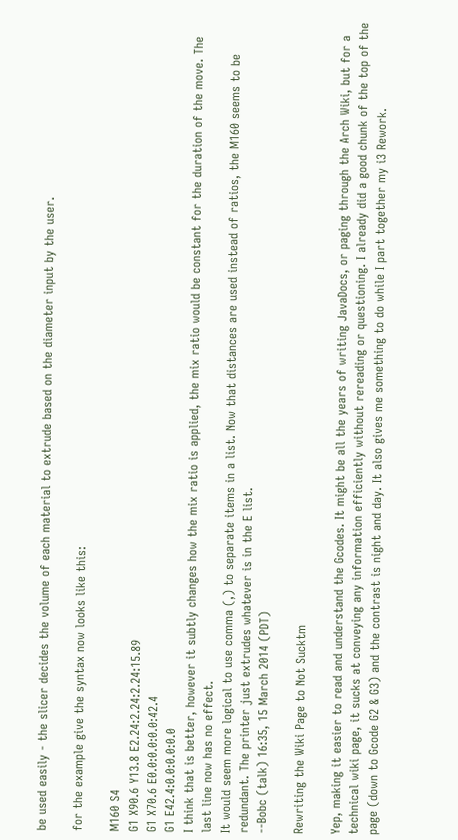be used easily - the slicer decides the volume of each material to extrude based on the diameter input by the user.

for the example give the syntax now looks like this:

M160 S4
G1 X90.6 Y13.8 E2.24:2.24:2.24:15.89
G1 X70.6 E0.0:0.0:0.0:42.4
G1 E42.4:0.0:0.0:0.0
I think that is better, however it subtly changes how the mix ratio is applied, the mix ratio would be constant for the duration of the move. The last line now has no effect.
It would seem more logical to use comma (,) to separate items in a list. Now that distances are used instead of ratios, the M160 seems to be redundant. The printer just extrudes whatever is in the E list.
--Bobc (talk) 16:35, 15 March 2014 (PDT)

Rewriting the Wiki Page to Not Sucktm

Yep, making it easier to read and understand the Gcodes. It might be all the years of writing JavaDocs, or paging through the Arch Wiki, but for a technical wiki page, it sucks at conveying any information efficiently without rereading or questioning. I already did a good chunk of the top of the page (down to Gcode G2 & G3) and the contrast is night and day. It also gives me something to do while I part together my i3 Rework.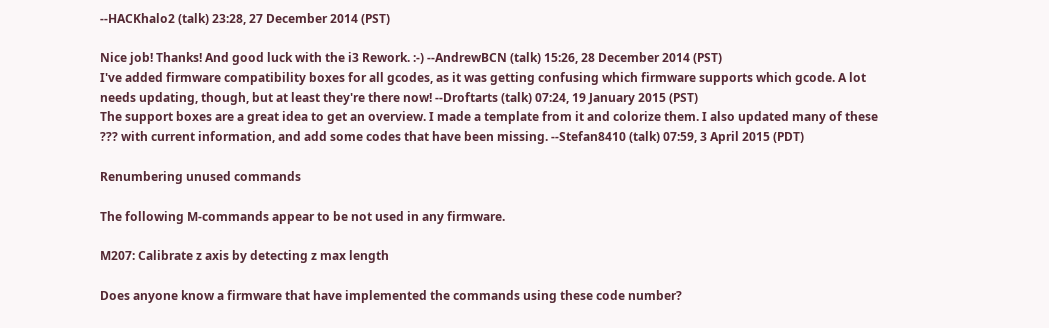--HACKhalo2 (talk) 23:28, 27 December 2014 (PST)

Nice job! Thanks! And good luck with the i3 Rework. :-) --AndrewBCN (talk) 15:26, 28 December 2014 (PST)
I've added firmware compatibility boxes for all gcodes, as it was getting confusing which firmware supports which gcode. A lot needs updating, though, but at least they're there now! --Droftarts (talk) 07:24, 19 January 2015 (PST)
The support boxes are a great idea to get an overview. I made a template from it and colorize them. I also updated many of these ??? with current information, and add some codes that have been missing. --Stefan8410 (talk) 07:59, 3 April 2015 (PDT)

Renumbering unused commands

The following M-commands appear to be not used in any firmware.

M207: Calibrate z axis by detecting z max length

Does anyone know a firmware that have implemented the commands using these code number?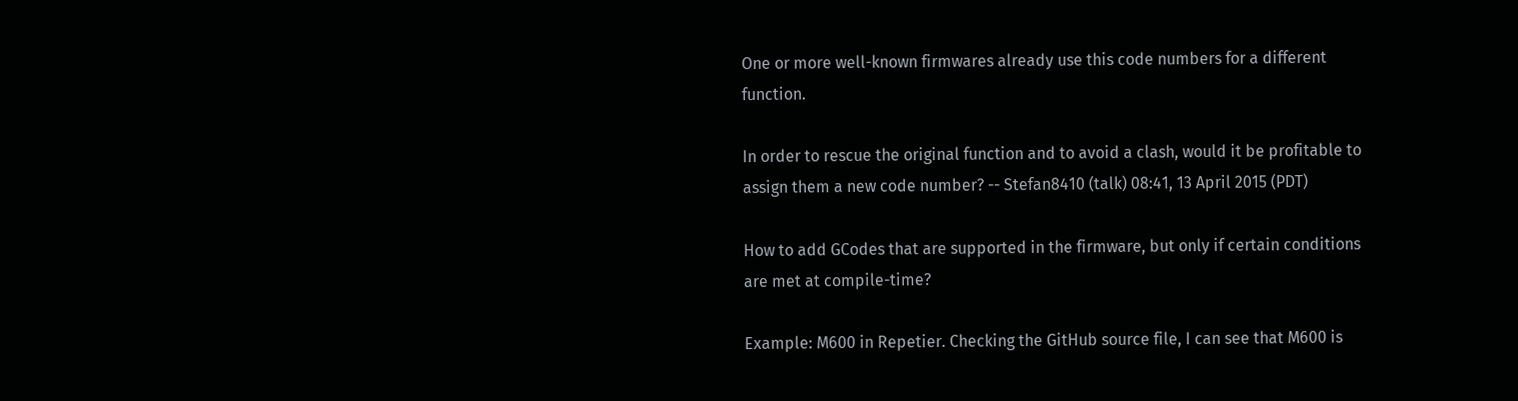One or more well-known firmwares already use this code numbers for a different function.

In order to rescue the original function and to avoid a clash, would it be profitable to assign them a new code number? -- Stefan8410 (talk) 08:41, 13 April 2015 (PDT)

How to add GCodes that are supported in the firmware, but only if certain conditions are met at compile-time?

Example: M600 in Repetier. Checking the GitHub source file, I can see that M600 is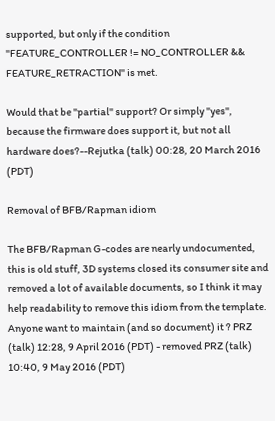supported, but only if the condition "FEATURE_CONTROLLER != NO_CONTROLLER && FEATURE_RETRACTION" is met.

Would that be "partial" support? Or simply "yes", because the firmware does support it, but not all hardware does?--Rejutka (talk) 00:28, 20 March 2016 (PDT)

Removal of BFB/Rapman idiom

The BFB/Rapman G-codes are nearly undocumented, this is old stuff, 3D systems closed its consumer site and removed a lot of available documents, so I think it may help readability to remove this idiom from the template. Anyone want to maintain (and so document) it ? PRZ (talk) 12:28, 9 April 2016 (PDT) - removed PRZ (talk) 10:40, 9 May 2016 (PDT)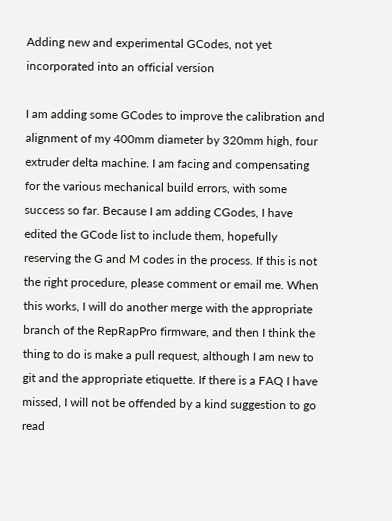Adding new and experimental GCodes, not yet incorporated into an official version

I am adding some GCodes to improve the calibration and alignment of my 400mm diameter by 320mm high, four extruder delta machine. I am facing and compensating for the various mechanical build errors, with some success so far. Because I am adding CGodes, I have edited the GCode list to include them, hopefully reserving the G and M codes in the process. If this is not the right procedure, please comment or email me. When this works, I will do another merge with the appropriate branch of the RepRapPro firmware, and then I think the thing to do is make a pull request, although I am new to git and the appropriate etiquette. If there is a FAQ I have missed, I will not be offended by a kind suggestion to go read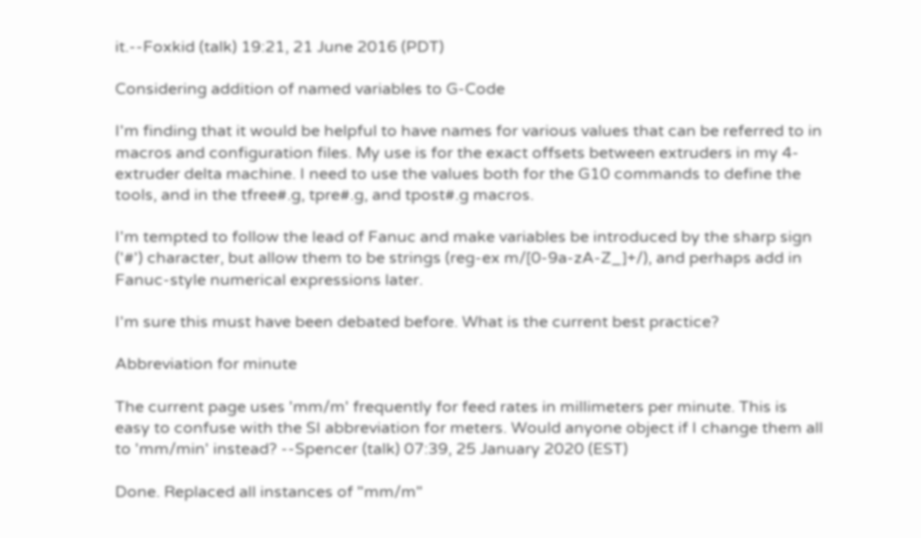it.--Foxkid (talk) 19:21, 21 June 2016 (PDT)

Considering addition of named variables to G-Code

I'm finding that it would be helpful to have names for various values that can be referred to in macros and configuration files. My use is for the exact offsets between extruders in my 4-extruder delta machine. I need to use the values both for the G10 commands to define the tools, and in the tfree#.g, tpre#.g, and tpost#.g macros.

I'm tempted to follow the lead of Fanuc and make variables be introduced by the sharp sign ('#') character, but allow them to be strings (reg-ex m/[0-9a-zA-Z_]+/), and perhaps add in Fanuc-style numerical expressions later.

I'm sure this must have been debated before. What is the current best practice?

Abbreviation for minute

The current page uses 'mm/m' frequently for feed rates in millimeters per minute. This is easy to confuse with the SI abbreviation for meters. Would anyone object if I change them all to 'mm/min' instead? --Spencer (talk) 07:39, 25 January 2020 (EST)

Done. Replaced all instances of "mm/m"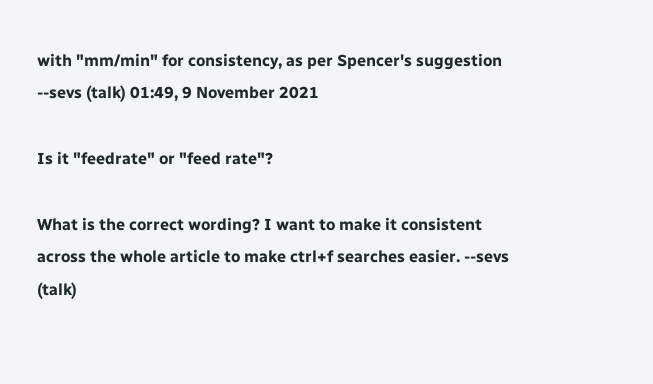with "mm/min" for consistency, as per Spencer's suggestion --sevs (talk) 01:49, 9 November 2021

Is it "feedrate" or "feed rate"?

What is the correct wording? I want to make it consistent across the whole article to make ctrl+f searches easier. --sevs (talk)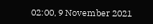02:00, 9 November 2021